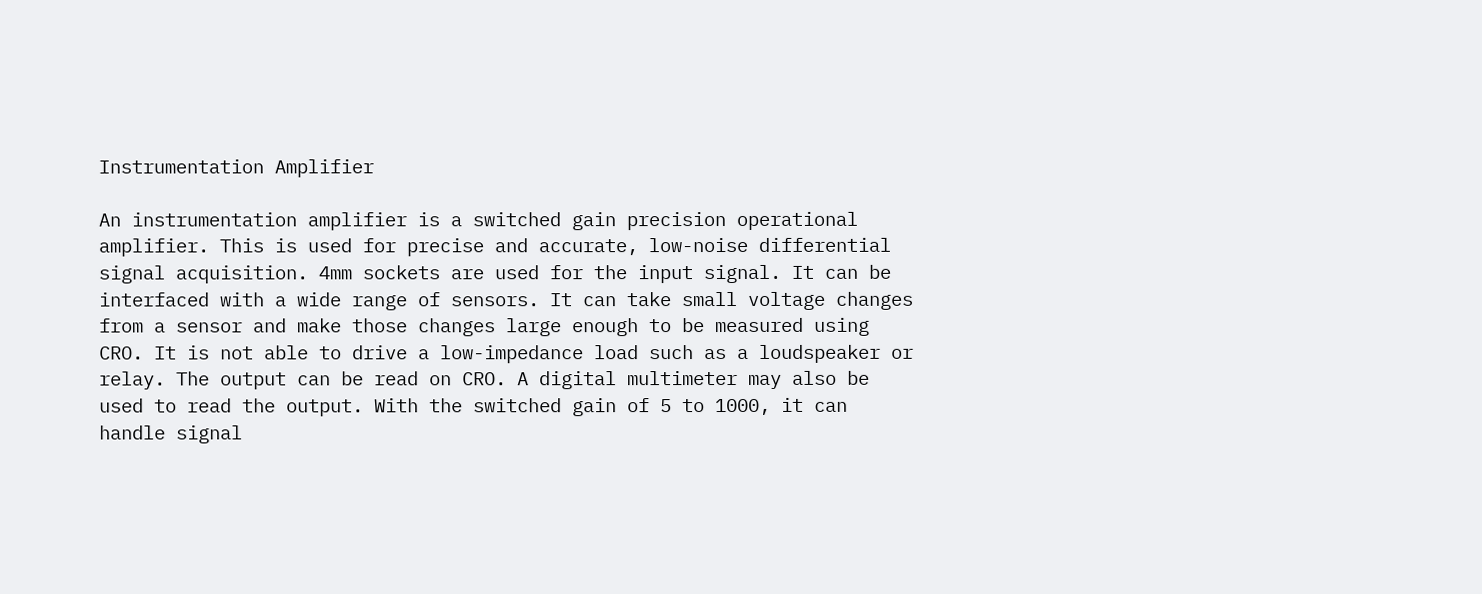Instrumentation Amplifier

An instrumentation amplifier is a switched gain precision operational amplifier. This is used for precise and accurate, low-noise differential signal acquisition. 4mm sockets are used for the input signal. It can be interfaced with a wide range of sensors. It can take small voltage changes from a sensor and make those changes large enough to be measured using CRO. It is not able to drive a low-impedance load such as a loudspeaker or relay. The output can be read on CRO. A digital multimeter may also be used to read the output. With the switched gain of 5 to 1000, it can handle signal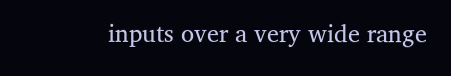inputs over a very wide range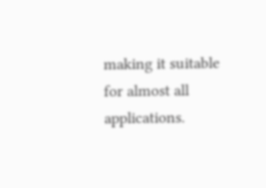making it suitable for almost all applications.